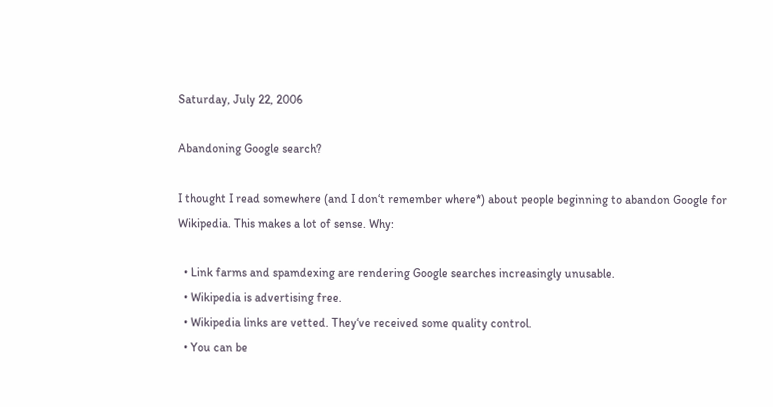Saturday, July 22, 2006

Abandoning Google search?

I thought I read somewhere (and I don‘t remember where*) about people beginning to abandon Google for Wikipedia. This makes a lot of sense. Why:

  • Link farms and spamdexing are rendering Google searches increasingly unusable.
  • Wikipedia is advertising free.
  • Wikipedia links are vetted. They‘ve received some quality control.
  • You can be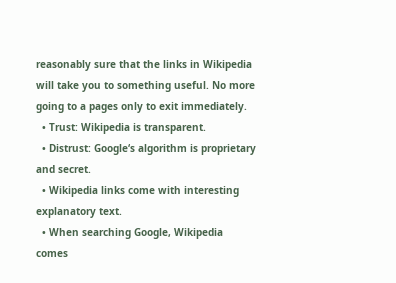reasonably sure that the links in Wikipedia will take you to something useful. No more going to a pages only to exit immediately.
  • Trust: Wikipedia is transparent.
  • Distrust: Google‘s algorithm is proprietary and secret.
  • Wikipedia links come with interesting explanatory text.
  • When searching Google, Wikipedia comes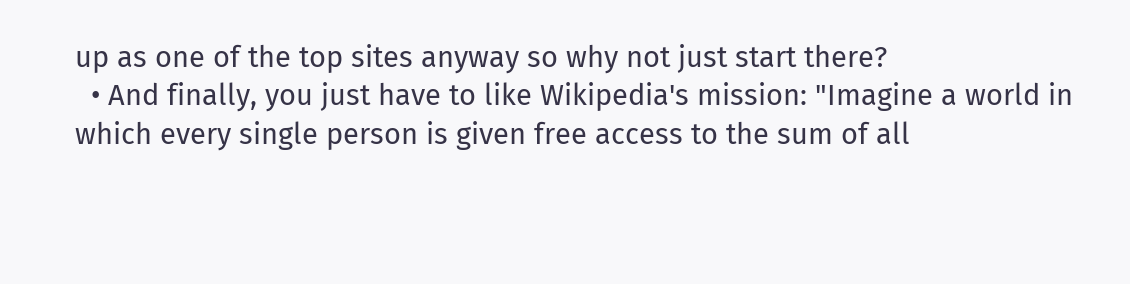up as one of the top sites anyway so why not just start there?
  • And finally, you just have to like Wikipedia's mission: "Imagine a world in which every single person is given free access to the sum of all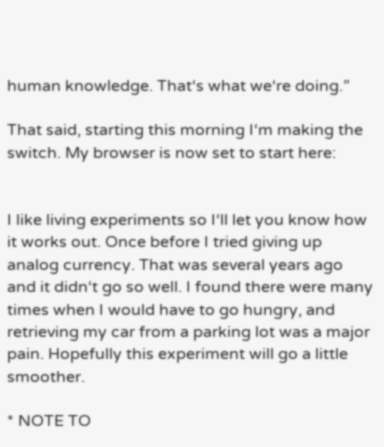human knowledge. That‘s what we‘re doing.”

That said, starting this morning I‘m making the switch. My browser is now set to start here:


I like living experiments so I‘ll let you know how it works out. Once before I tried giving up analog currency. That was several years ago and it didn‘t go so well. I found there were many times when I would have to go hungry, and retrieving my car from a parking lot was a major pain. Hopefully this experiment will go a little smoother.

* NOTE TO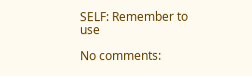SELF: Remember to use

No comments: